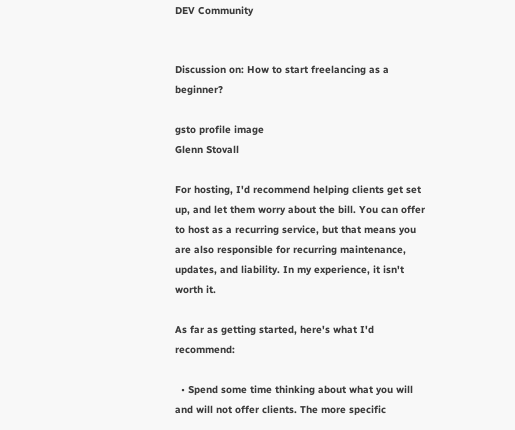DEV Community


Discussion on: How to start freelancing as a beginner?

gsto profile image
Glenn Stovall

For hosting, I'd recommend helping clients get set up, and let them worry about the bill. You can offer to host as a recurring service, but that means you are also responsible for recurring maintenance, updates, and liability. In my experience, it isn't worth it.

As far as getting started, here's what I'd recommend:

  • Spend some time thinking about what you will and will not offer clients. The more specific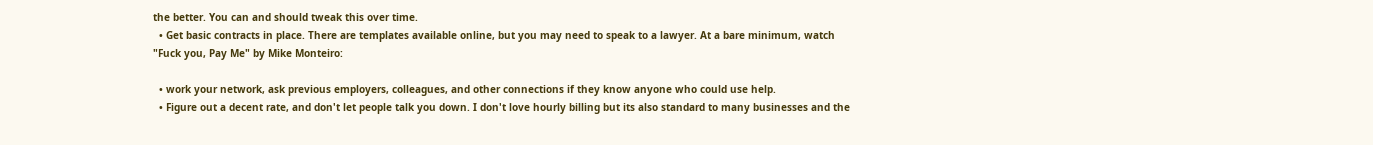the better. You can and should tweak this over time.
  • Get basic contracts in place. There are templates available online, but you may need to speak to a lawyer. At a bare minimum, watch "Fuck you, Pay Me" by Mike Monteiro:

  • work your network, ask previous employers, colleagues, and other connections if they know anyone who could use help.
  • Figure out a decent rate, and don't let people talk you down. I don't love hourly billing but its also standard to many businesses and the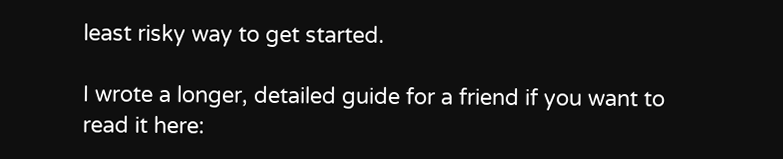least risky way to get started.

I wrote a longer, detailed guide for a friend if you want to read it here: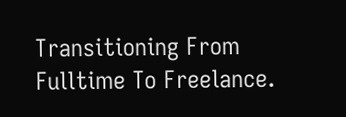Transitioning From Fulltime To Freelance.